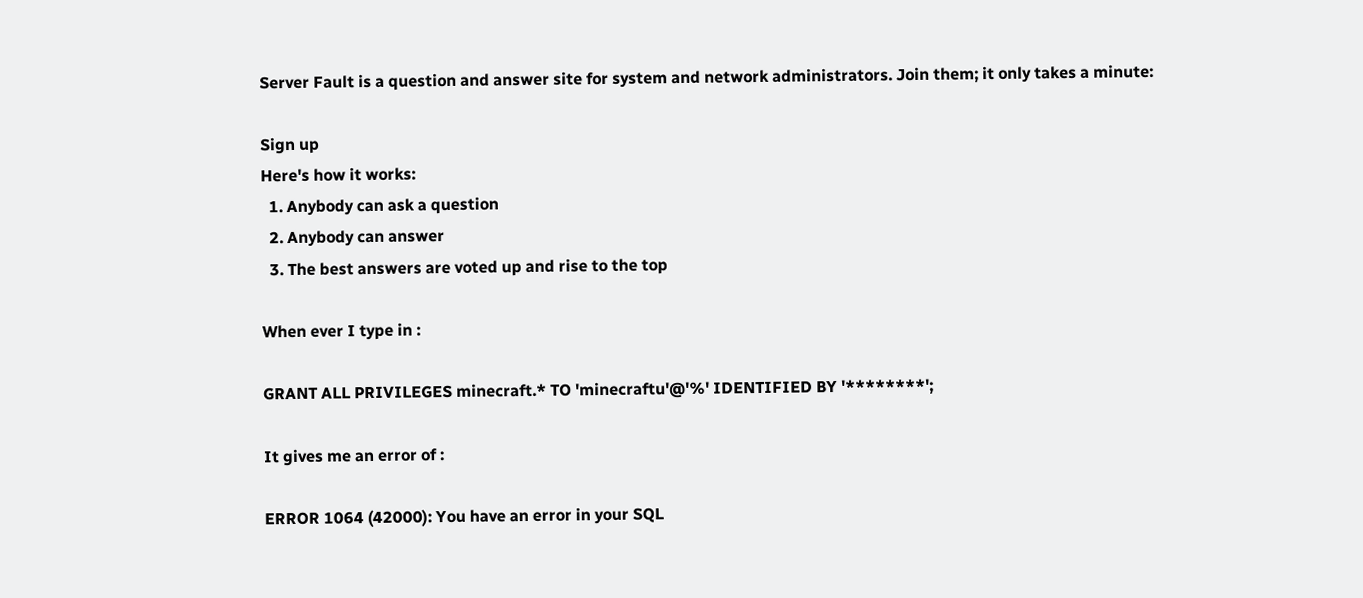Server Fault is a question and answer site for system and network administrators. Join them; it only takes a minute:

Sign up
Here's how it works:
  1. Anybody can ask a question
  2. Anybody can answer
  3. The best answers are voted up and rise to the top

When ever I type in :

GRANT ALL PRIVILEGES minecraft.* TO 'minecraftu'@'%' IDENTIFIED BY '********';

It gives me an error of :

ERROR 1064 (42000): You have an error in your SQL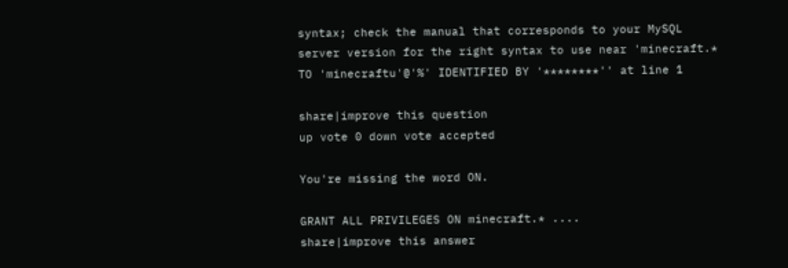syntax; check the manual that corresponds to your MySQL server version for the right syntax to use near 'minecraft.* TO 'minecraftu'@'%' IDENTIFIED BY '********'' at line 1

share|improve this question
up vote 0 down vote accepted

You're missing the word ON.

GRANT ALL PRIVILEGES ON minecraft.* ....
share|improve this answer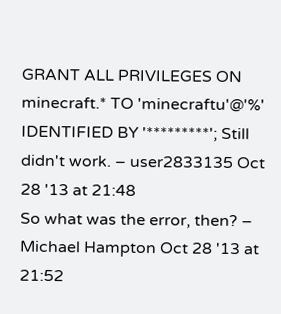GRANT ALL PRIVILEGES ON minecraft.* TO 'minecraftu'@'%' IDENTIFIED BY '*********'; Still didn't work. – user2833135 Oct 28 '13 at 21:48
So what was the error, then? – Michael Hampton Oct 28 '13 at 21:52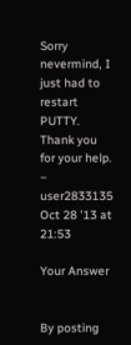Sorry nevermind, I just had to restart PUTTY. Thank you for your help. – user2833135 Oct 28 '13 at 21:53

Your Answer


By posting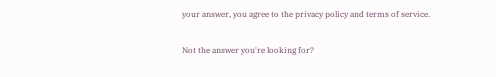your answer, you agree to the privacy policy and terms of service.

Not the answer you're looking for?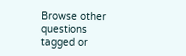Browse other questions tagged or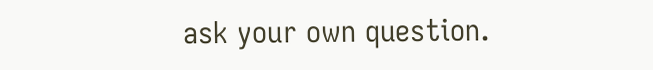ask your own question.